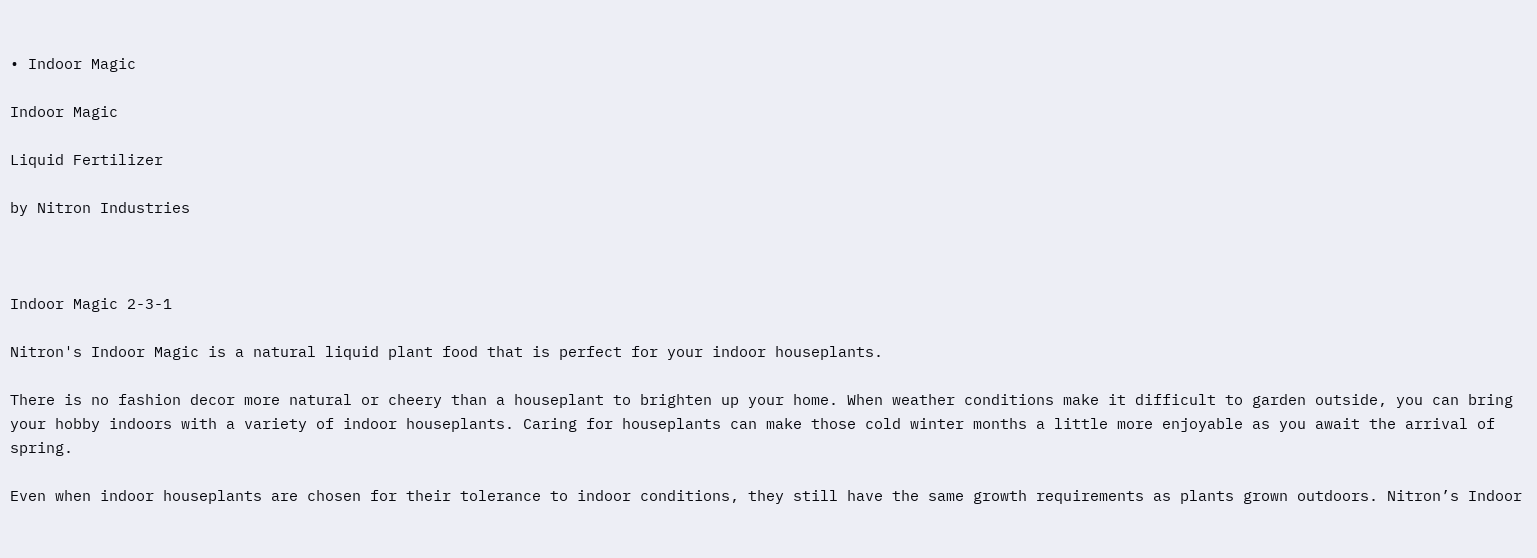• Indoor Magic

Indoor Magic

Liquid Fertilizer

by Nitron Industries



Indoor Magic 2-3-1

Nitron's Indoor Magic is a natural liquid plant food that is perfect for your indoor houseplants.

There is no fashion decor more natural or cheery than a houseplant to brighten up your home. When weather conditions make it difficult to garden outside, you can bring your hobby indoors with a variety of indoor houseplants. Caring for houseplants can make those cold winter months a little more enjoyable as you await the arrival of spring.

Even when indoor houseplants are chosen for their tolerance to indoor conditions, they still have the same growth requirements as plants grown outdoors. Nitron’s Indoor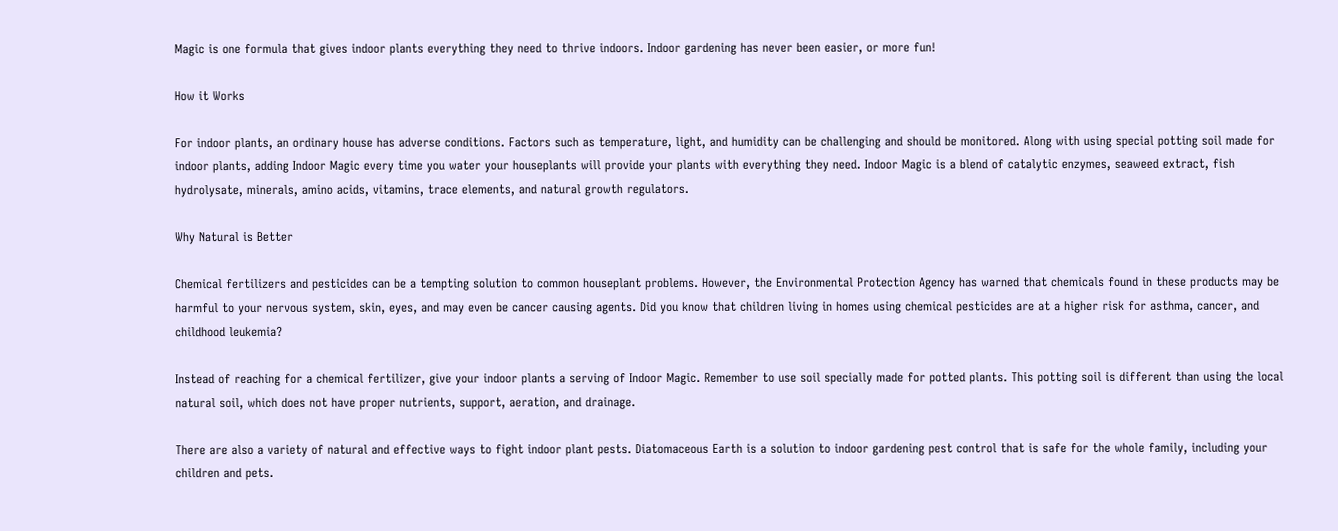Magic is one formula that gives indoor plants everything they need to thrive indoors. Indoor gardening has never been easier, or more fun!

How it Works

For indoor plants, an ordinary house has adverse conditions. Factors such as temperature, light, and humidity can be challenging and should be monitored. Along with using special potting soil made for indoor plants, adding Indoor Magic every time you water your houseplants will provide your plants with everything they need. Indoor Magic is a blend of catalytic enzymes, seaweed extract, fish hydrolysate, minerals, amino acids, vitamins, trace elements, and natural growth regulators.

Why Natural is Better

Chemical fertilizers and pesticides can be a tempting solution to common houseplant problems. However, the Environmental Protection Agency has warned that chemicals found in these products may be harmful to your nervous system, skin, eyes, and may even be cancer causing agents. Did you know that children living in homes using chemical pesticides are at a higher risk for asthma, cancer, and childhood leukemia?

Instead of reaching for a chemical fertilizer, give your indoor plants a serving of Indoor Magic. Remember to use soil specially made for potted plants. This potting soil is different than using the local natural soil, which does not have proper nutrients, support, aeration, and drainage.

There are also a variety of natural and effective ways to fight indoor plant pests. Diatomaceous Earth is a solution to indoor gardening pest control that is safe for the whole family, including your children and pets.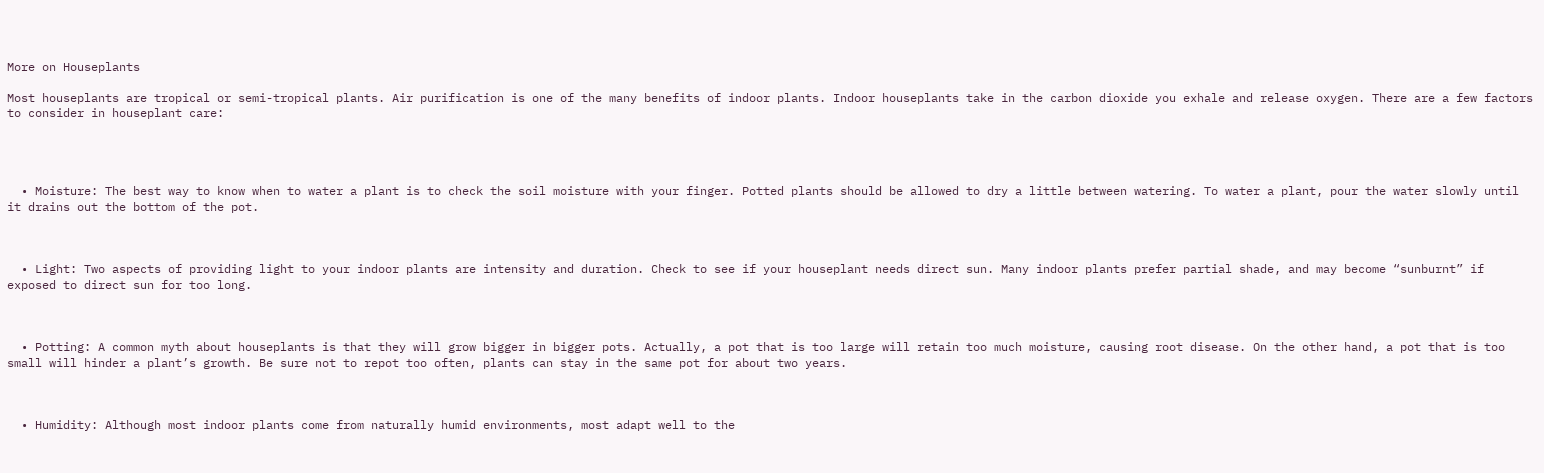More on Houseplants

Most houseplants are tropical or semi-tropical plants. Air purification is one of the many benefits of indoor plants. Indoor houseplants take in the carbon dioxide you exhale and release oxygen. There are a few factors to consider in houseplant care:




  • Moisture: The best way to know when to water a plant is to check the soil moisture with your finger. Potted plants should be allowed to dry a little between watering. To water a plant, pour the water slowly until it drains out the bottom of the pot.



  • Light: Two aspects of providing light to your indoor plants are intensity and duration. Check to see if your houseplant needs direct sun. Many indoor plants prefer partial shade, and may become “sunburnt” if exposed to direct sun for too long.



  • Potting: A common myth about houseplants is that they will grow bigger in bigger pots. Actually, a pot that is too large will retain too much moisture, causing root disease. On the other hand, a pot that is too small will hinder a plant’s growth. Be sure not to repot too often, plants can stay in the same pot for about two years.



  • Humidity: Although most indoor plants come from naturally humid environments, most adapt well to the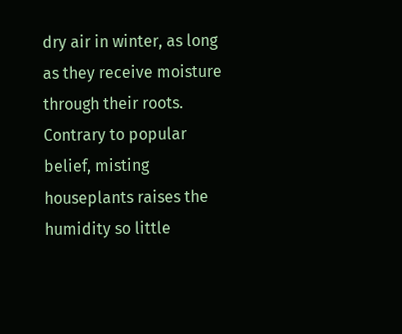dry air in winter, as long as they receive moisture through their roots. Contrary to popular belief, misting houseplants raises the humidity so little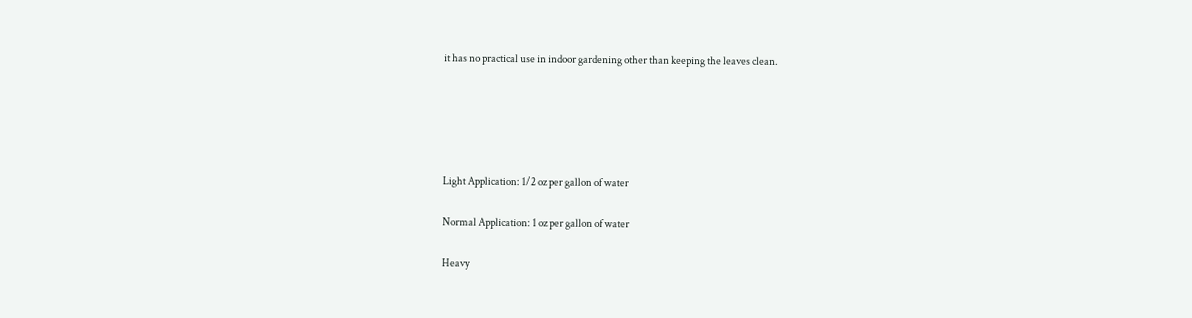it has no practical use in indoor gardening other than keeping the leaves clean.





Light Application: 1/2 oz per gallon of water

Normal Application: 1 oz per gallon of water

Heavy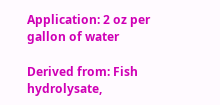Application: 2 oz per gallon of water

Derived from: Fish hydrolysate,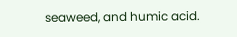seaweed, and humic acid.